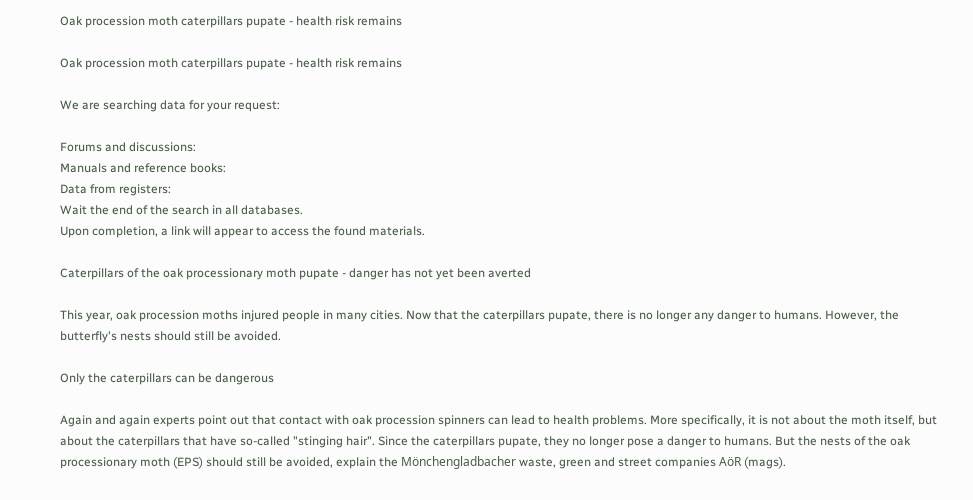Oak procession moth caterpillars pupate - health risk remains

Oak procession moth caterpillars pupate - health risk remains

We are searching data for your request:

Forums and discussions:
Manuals and reference books:
Data from registers:
Wait the end of the search in all databases.
Upon completion, a link will appear to access the found materials.

Caterpillars of the oak processionary moth pupate - danger has not yet been averted

This year, oak procession moths injured people in many cities. Now that the caterpillars pupate, there is no longer any danger to humans. However, the butterfly's nests should still be avoided.

Only the caterpillars can be dangerous

Again and again experts point out that contact with oak procession spinners can lead to health problems. More specifically, it is not about the moth itself, but about the caterpillars that have so-called "stinging hair". Since the caterpillars pupate, they no longer pose a danger to humans. But the nests of the oak processionary moth (EPS) should still be avoided, explain the Mönchengladbacher waste, green and street companies AöR (mags).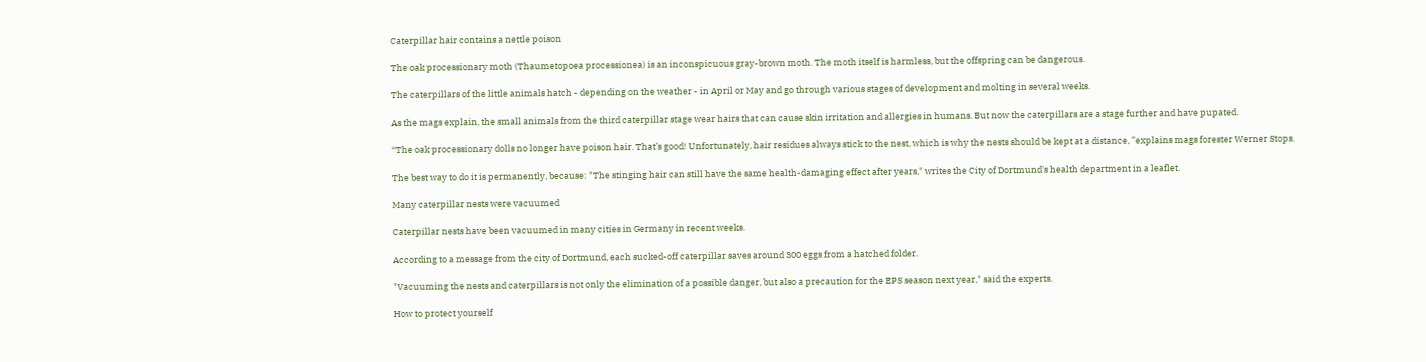Caterpillar hair contains a nettle poison

The oak processionary moth (Thaumetopoea processionea) is an inconspicuous gray-brown moth. The moth itself is harmless, but the offspring can be dangerous.

The caterpillars of the little animals hatch - depending on the weather - in April or May and go through various stages of development and molting in several weeks.

As the mags explain, the small animals from the third caterpillar stage wear hairs that can cause skin irritation and allergies in humans. But now the caterpillars are a stage further and have pupated.

“The oak processionary dolls no longer have poison hair. That’s good! Unfortunately, hair residues always stick to the nest, which is why the nests should be kept at a distance, ”explains mags forester Werner Stops.

The best way to do it is permanently, because: "The stinging hair can still have the same health-damaging effect after years," writes the City of Dortmund's health department in a leaflet.

Many caterpillar nests were vacuumed

Caterpillar nests have been vacuumed in many cities in Germany in recent weeks.

According to a message from the city of Dortmund, each sucked-off caterpillar saves around 300 eggs from a hatched folder.

"Vacuuming the nests and caterpillars is not only the elimination of a possible danger, but also a precaution for the EPS season next year," said the experts.

How to protect yourself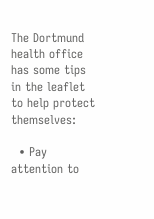The Dortmund health office has some tips in the leaflet to help protect themselves:

  • Pay attention to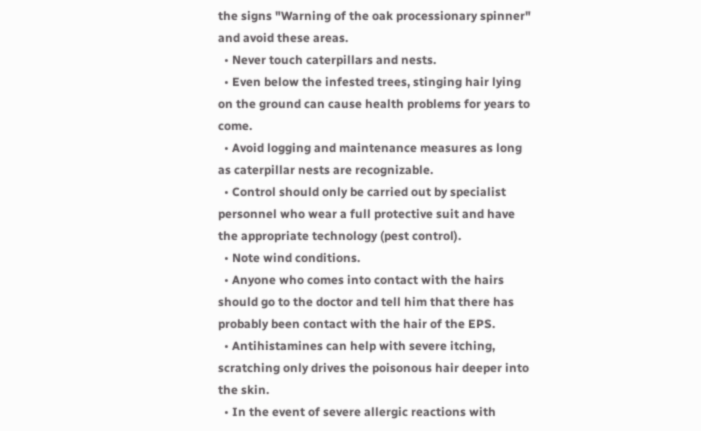the signs "Warning of the oak processionary spinner" and avoid these areas.
  • Never touch caterpillars and nests.
  • Even below the infested trees, stinging hair lying on the ground can cause health problems for years to come.
  • Avoid logging and maintenance measures as long as caterpillar nests are recognizable.
  • Control should only be carried out by specialist personnel who wear a full protective suit and have the appropriate technology (pest control).
  • Note wind conditions.
  • Anyone who comes into contact with the hairs should go to the doctor and tell him that there has probably been contact with the hair of the EPS.
  • Antihistamines can help with severe itching, scratching only drives the poisonous hair deeper into the skin.
  • In the event of severe allergic reactions with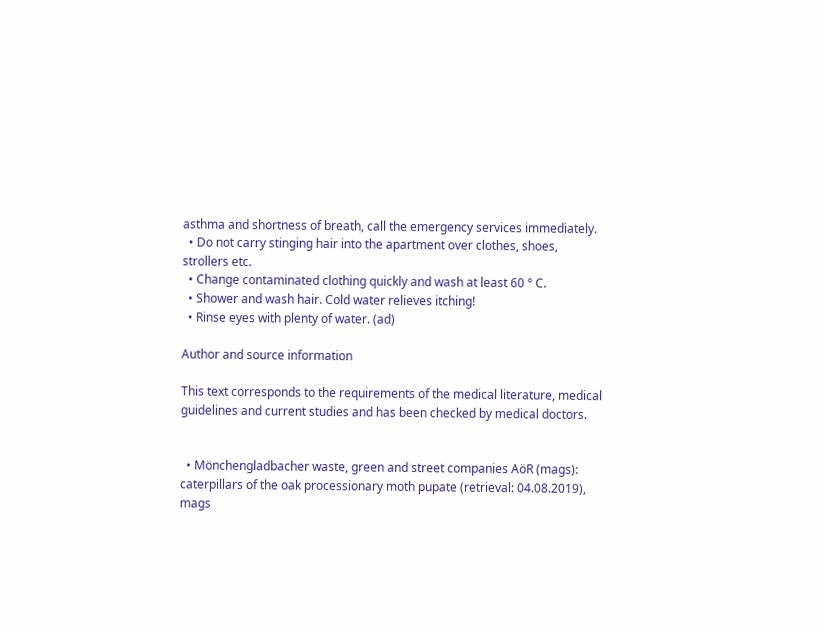asthma and shortness of breath, call the emergency services immediately.
  • Do not carry stinging hair into the apartment over clothes, shoes, strollers etc.
  • Change contaminated clothing quickly and wash at least 60 ° C.
  • Shower and wash hair. Cold water relieves itching!
  • Rinse eyes with plenty of water. (ad)

Author and source information

This text corresponds to the requirements of the medical literature, medical guidelines and current studies and has been checked by medical doctors.


  • Mönchengladbacher waste, green and street companies AöR (mags): caterpillars of the oak processionary moth pupate (retrieval: 04.08.2019), mags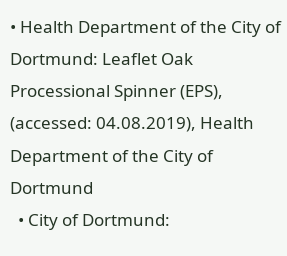• Health Department of the City of Dortmund: Leaflet Oak Processional Spinner (EPS), (accessed: 04.08.2019), Health Department of the City of Dortmund
  • City of Dortmund: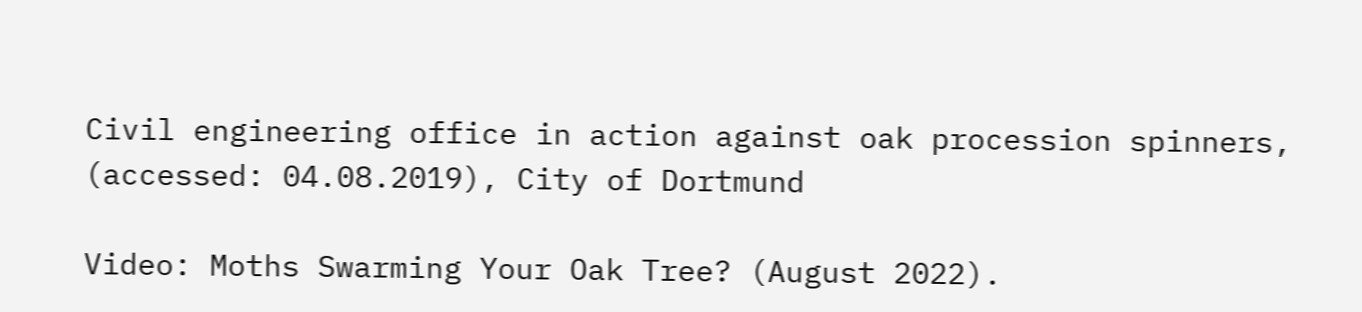Civil engineering office in action against oak procession spinners, (accessed: 04.08.2019), City of Dortmund

Video: Moths Swarming Your Oak Tree? (August 2022).